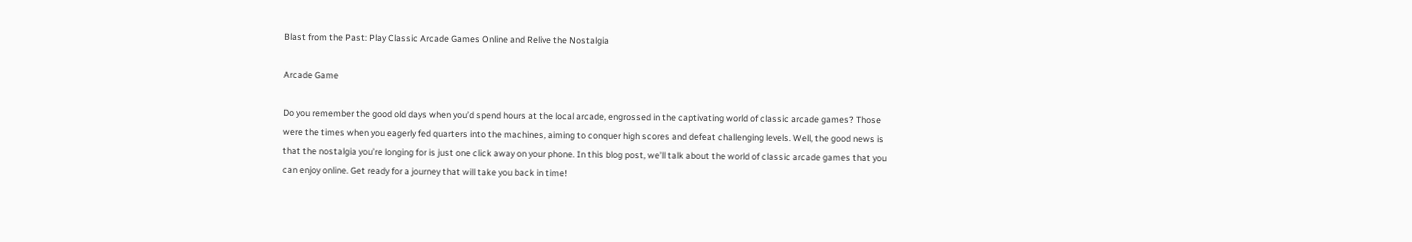Blast from the Past: Play Classic Arcade Games Online and Relive the Nostalgia

Arcade Game

Do you remember the good old days when you’d spend hours at the local arcade, engrossed in the captivating world of classic arcade games? Those were the times when you eagerly fed quarters into the machines, aiming to conquer high scores and defeat challenging levels. Well, the good news is that the nostalgia you’re longing for is just one click away on your phone. In this blog post, we’ll talk about the world of classic arcade games that you can enjoy online. Get ready for a journey that will take you back in time!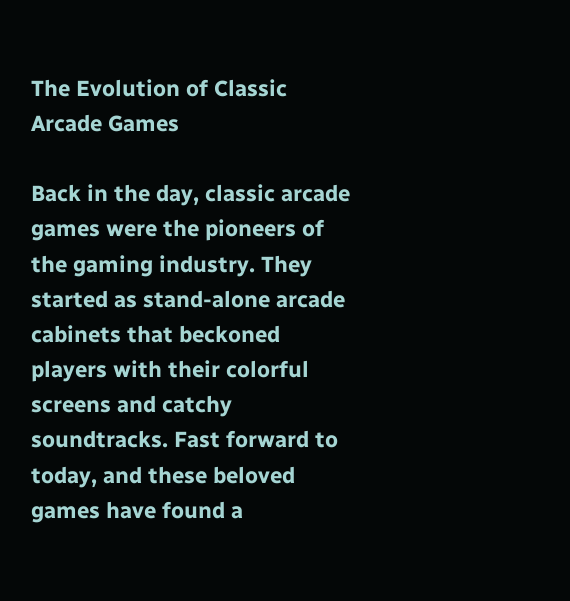The Evolution of Classic Arcade Games

Back in the day, classic arcade games were the pioneers of the gaming industry. They started as stand-alone arcade cabinets that beckoned players with their colorful screens and catchy soundtracks. Fast forward to today, and these beloved games have found a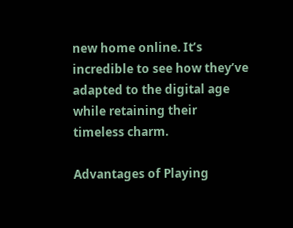new home online. It’s incredible to see how they’ve adapted to the digital age while retaining their timeless charm.

Advantages of Playing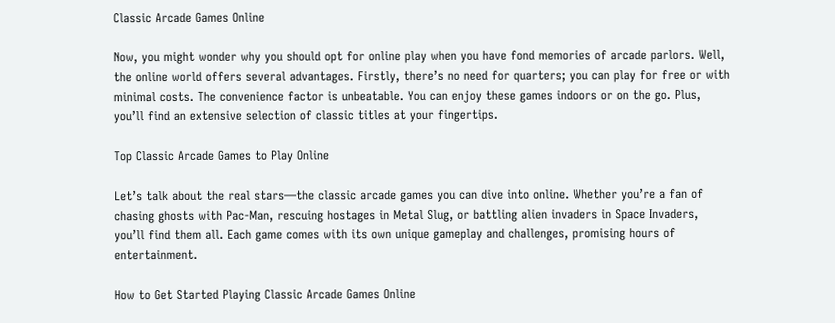Classic Arcade Games Online

Now, you might wonder why you should opt for online play when you have fond memories of arcade parlors. Well, the online world offers several advantages. Firstly, there’s no need for quarters; you can play for free or with minimal costs. The convenience factor is unbeatable. You can enjoy these games indoors or on the go. Plus, you’ll find an extensive selection of classic titles at your fingertips.

Top Classic Arcade Games to Play Online

Let’s talk about the real stars—the classic arcade games you can dive into online. Whether you’re a fan of chasing ghosts with Pac-Man, rescuing hostages in Metal Slug, or battling alien invaders in Space Invaders, you’ll find them all. Each game comes with its own unique gameplay and challenges, promising hours of entertainment.

How to Get Started Playing Classic Arcade Games Online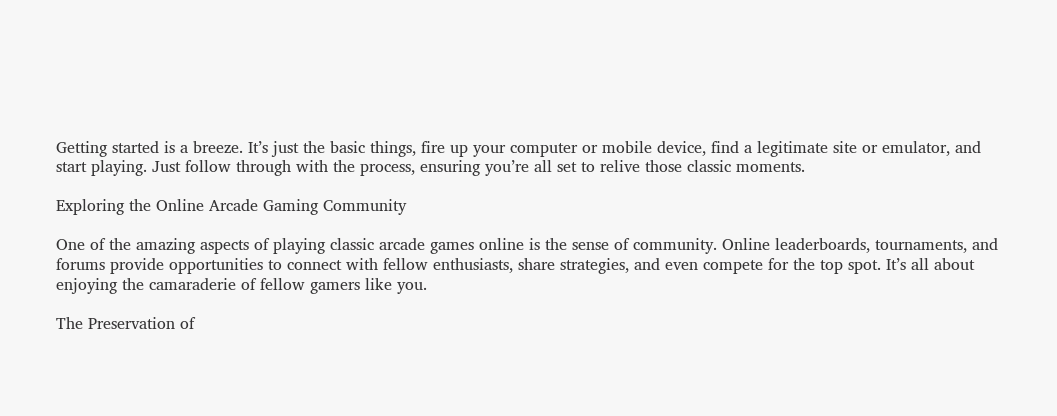Getting started is a breeze. It’s just the basic things, fire up your computer or mobile device, find a legitimate site or emulator, and start playing. Just follow through with the process, ensuring you’re all set to relive those classic moments.

Exploring the Online Arcade Gaming Community

One of the amazing aspects of playing classic arcade games online is the sense of community. Online leaderboards, tournaments, and forums provide opportunities to connect with fellow enthusiasts, share strategies, and even compete for the top spot. It’s all about enjoying the camaraderie of fellow gamers like you.

The Preservation of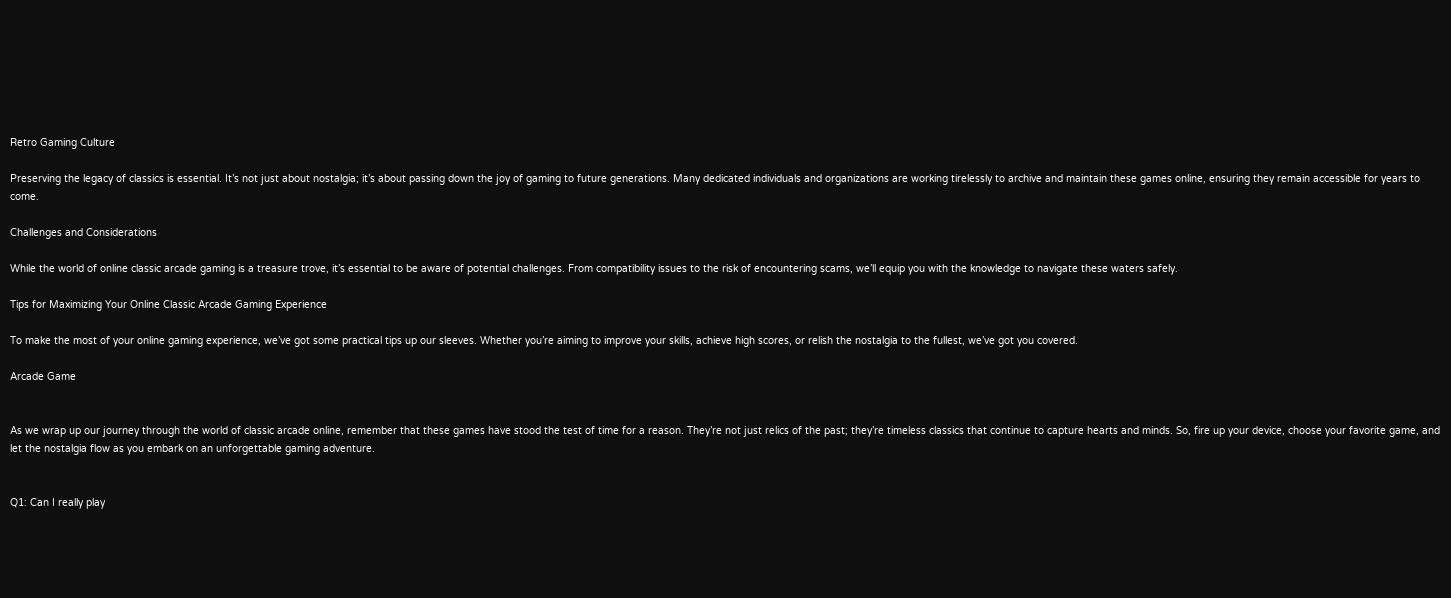Retro Gaming Culture

Preserving the legacy of classics is essential. It’s not just about nostalgia; it’s about passing down the joy of gaming to future generations. Many dedicated individuals and organizations are working tirelessly to archive and maintain these games online, ensuring they remain accessible for years to come.

Challenges and Considerations

While the world of online classic arcade gaming is a treasure trove, it’s essential to be aware of potential challenges. From compatibility issues to the risk of encountering scams, we’ll equip you with the knowledge to navigate these waters safely.

Tips for Maximizing Your Online Classic Arcade Gaming Experience

To make the most of your online gaming experience, we’ve got some practical tips up our sleeves. Whether you’re aiming to improve your skills, achieve high scores, or relish the nostalgia to the fullest, we’ve got you covered.

Arcade Game


As we wrap up our journey through the world of classic arcade online, remember that these games have stood the test of time for a reason. They’re not just relics of the past; they’re timeless classics that continue to capture hearts and minds. So, fire up your device, choose your favorite game, and let the nostalgia flow as you embark on an unforgettable gaming adventure.


Q1: Can I really play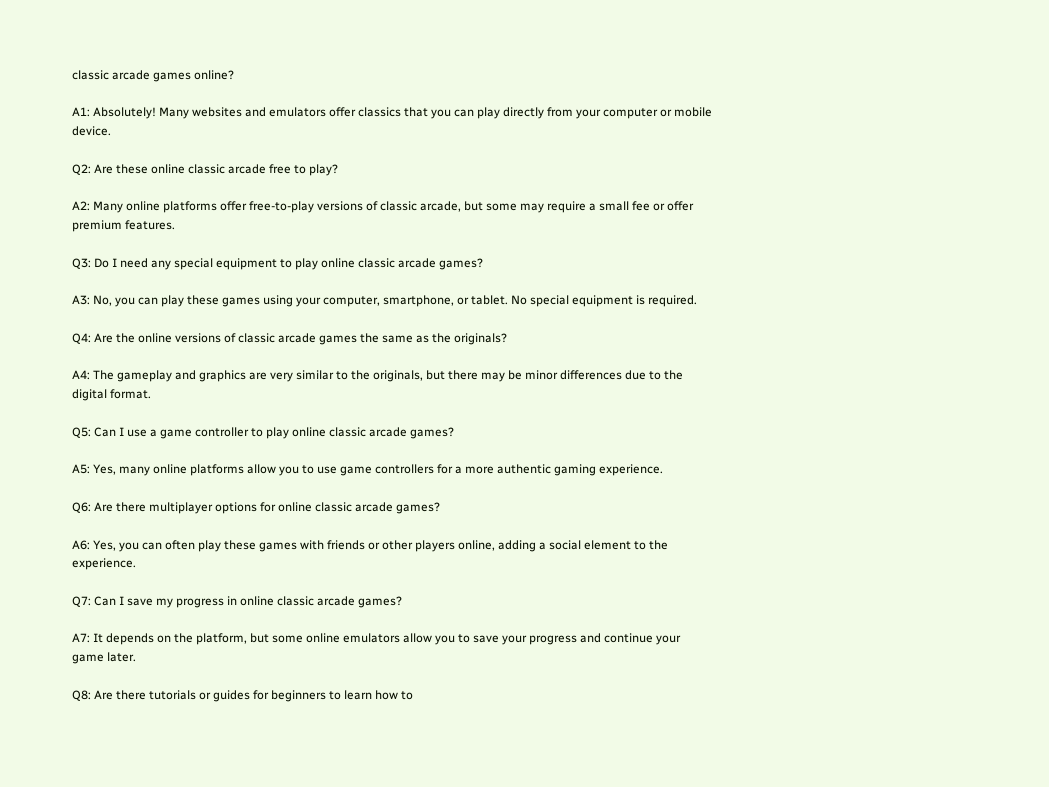classic arcade games online?

A1: Absolutely! Many websites and emulators offer classics that you can play directly from your computer or mobile device.

Q2: Are these online classic arcade free to play?

A2: Many online platforms offer free-to-play versions of classic arcade, but some may require a small fee or offer premium features.

Q3: Do I need any special equipment to play online classic arcade games?

A3: No, you can play these games using your computer, smartphone, or tablet. No special equipment is required.

Q4: Are the online versions of classic arcade games the same as the originals?

A4: The gameplay and graphics are very similar to the originals, but there may be minor differences due to the digital format.

Q5: Can I use a game controller to play online classic arcade games?

A5: Yes, many online platforms allow you to use game controllers for a more authentic gaming experience.

Q6: Are there multiplayer options for online classic arcade games?

A6: Yes, you can often play these games with friends or other players online, adding a social element to the experience.

Q7: Can I save my progress in online classic arcade games?

A7: It depends on the platform, but some online emulators allow you to save your progress and continue your game later.

Q8: Are there tutorials or guides for beginners to learn how to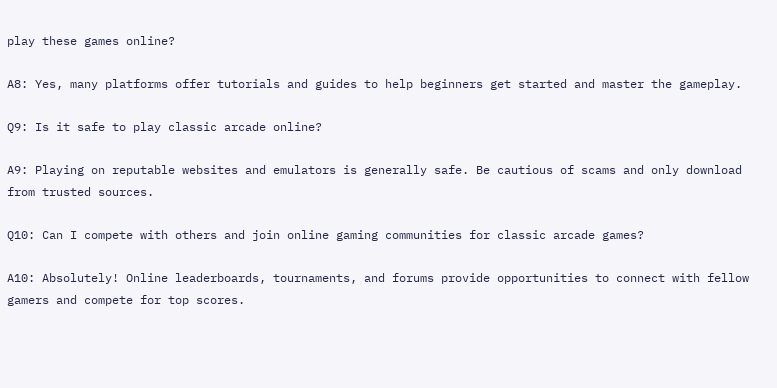play these games online?

A8: Yes, many platforms offer tutorials and guides to help beginners get started and master the gameplay.

Q9: Is it safe to play classic arcade online?

A9: Playing on reputable websites and emulators is generally safe. Be cautious of scams and only download from trusted sources.

Q10: Can I compete with others and join online gaming communities for classic arcade games?

A10: Absolutely! Online leaderboards, tournaments, and forums provide opportunities to connect with fellow gamers and compete for top scores.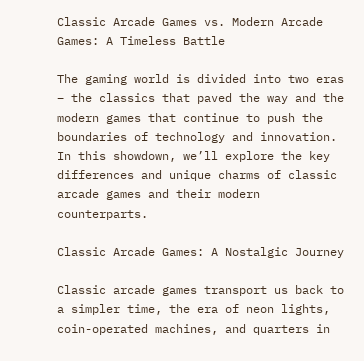Classic Arcade Games vs. Modern Arcade Games: A Timeless Battle

The gaming world is divided into two eras – the classics that paved the way and the modern games that continue to push the boundaries of technology and innovation. In this showdown, we’ll explore the key differences and unique charms of classic arcade games and their modern counterparts.

Classic Arcade Games: A Nostalgic Journey

Classic arcade games transport us back to a simpler time, the era of neon lights, coin-operated machines, and quarters in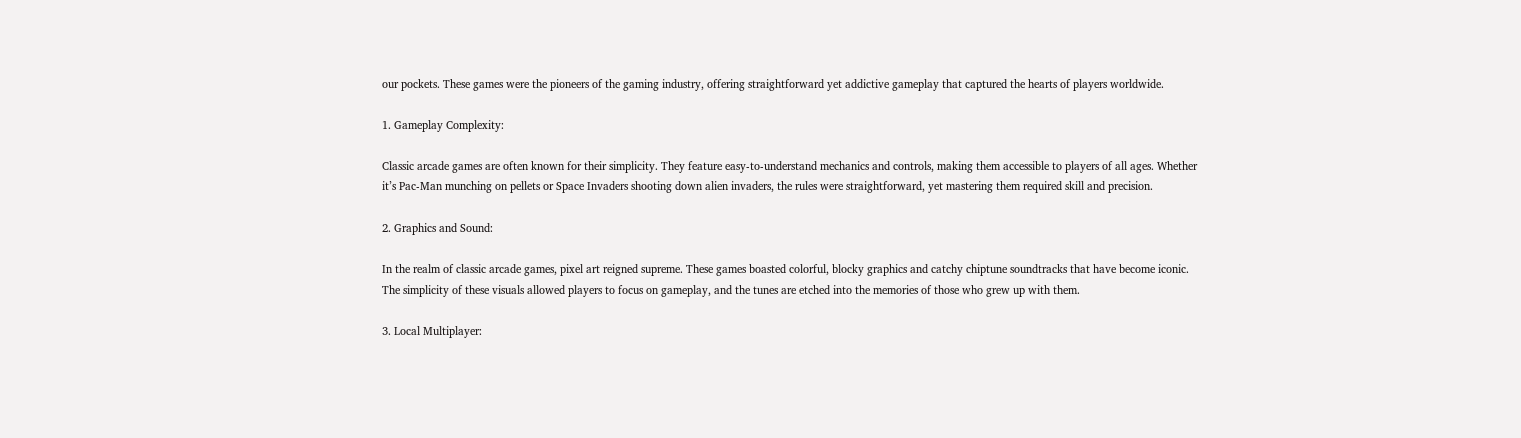our pockets. These games were the pioneers of the gaming industry, offering straightforward yet addictive gameplay that captured the hearts of players worldwide.

1. Gameplay Complexity:

Classic arcade games are often known for their simplicity. They feature easy-to-understand mechanics and controls, making them accessible to players of all ages. Whether it’s Pac-Man munching on pellets or Space Invaders shooting down alien invaders, the rules were straightforward, yet mastering them required skill and precision.

2. Graphics and Sound:

In the realm of classic arcade games, pixel art reigned supreme. These games boasted colorful, blocky graphics and catchy chiptune soundtracks that have become iconic. The simplicity of these visuals allowed players to focus on gameplay, and the tunes are etched into the memories of those who grew up with them.

3. Local Multiplayer: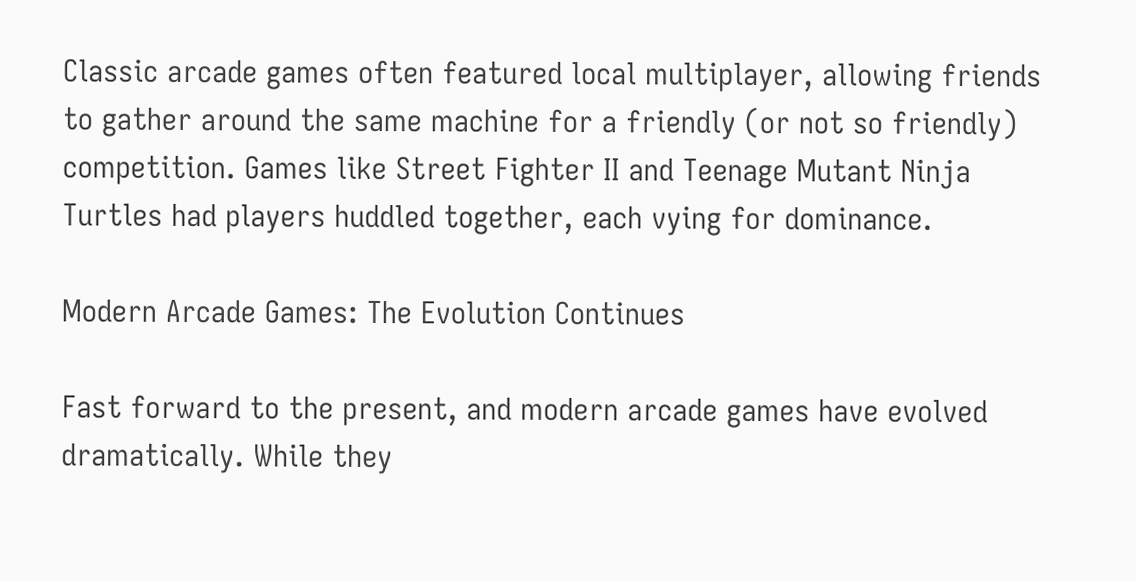Classic arcade games often featured local multiplayer, allowing friends to gather around the same machine for a friendly (or not so friendly) competition. Games like Street Fighter II and Teenage Mutant Ninja Turtles had players huddled together, each vying for dominance.

Modern Arcade Games: The Evolution Continues

Fast forward to the present, and modern arcade games have evolved dramatically. While they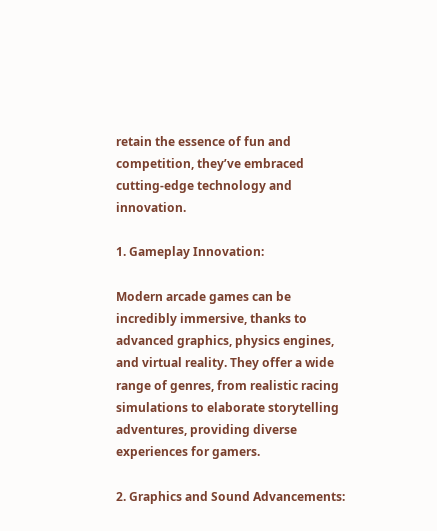retain the essence of fun and competition, they’ve embraced cutting-edge technology and innovation.

1. Gameplay Innovation:

Modern arcade games can be incredibly immersive, thanks to advanced graphics, physics engines, and virtual reality. They offer a wide range of genres, from realistic racing simulations to elaborate storytelling adventures, providing diverse experiences for gamers.

2. Graphics and Sound Advancements: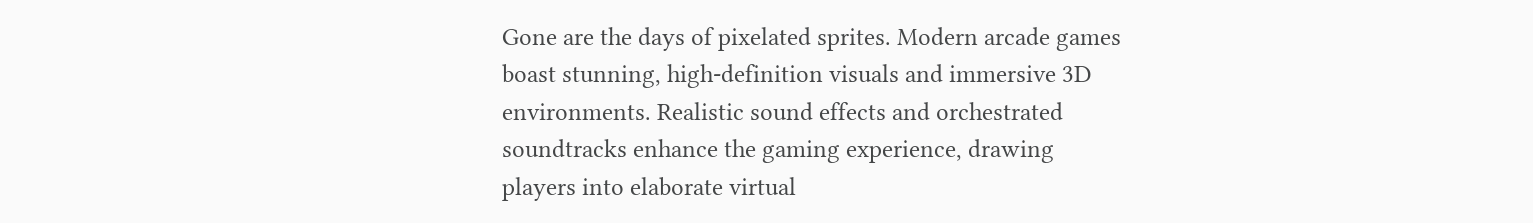Gone are the days of pixelated sprites. Modern arcade games boast stunning, high-definition visuals and immersive 3D environments. Realistic sound effects and orchestrated soundtracks enhance the gaming experience, drawing players into elaborate virtual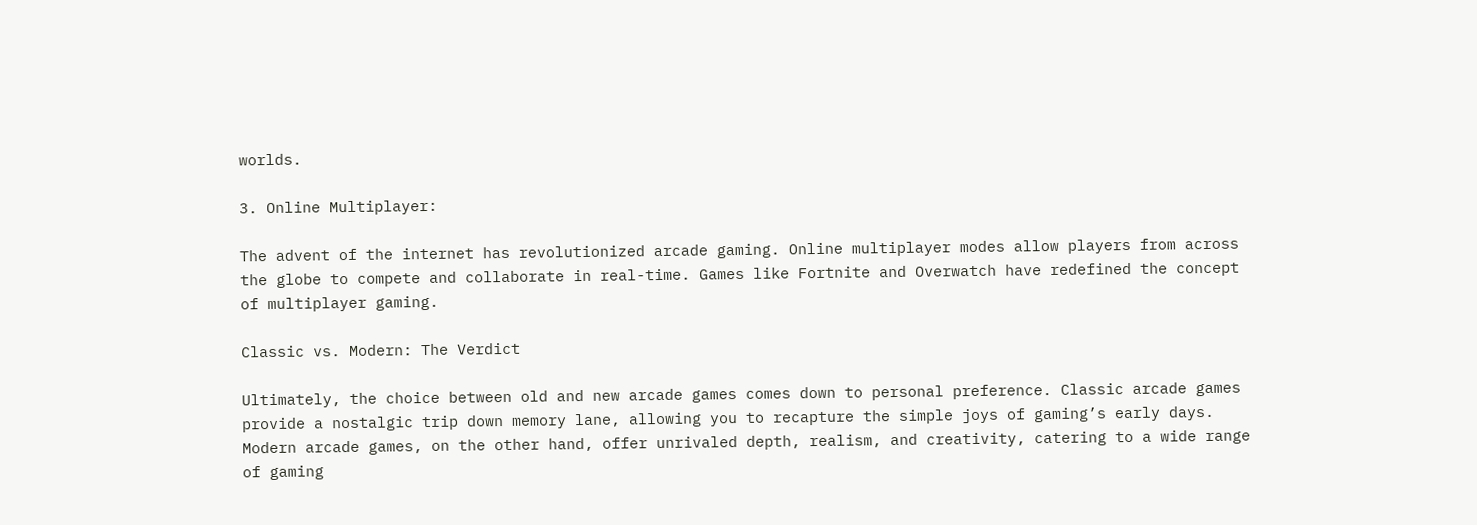worlds.

3. Online Multiplayer:

The advent of the internet has revolutionized arcade gaming. Online multiplayer modes allow players from across the globe to compete and collaborate in real-time. Games like Fortnite and Overwatch have redefined the concept of multiplayer gaming.

Classic vs. Modern: The Verdict

Ultimately, the choice between old and new arcade games comes down to personal preference. Classic arcade games provide a nostalgic trip down memory lane, allowing you to recapture the simple joys of gaming’s early days. Modern arcade games, on the other hand, offer unrivaled depth, realism, and creativity, catering to a wide range of gaming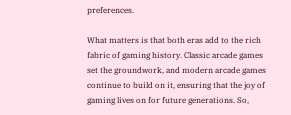preferences.

What matters is that both eras add to the rich fabric of gaming history. Classic arcade games set the groundwork, and modern arcade games continue to build on it, ensuring that the joy of gaming lives on for future generations. So,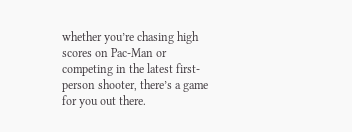whether you’re chasing high scores on Pac-Man or competing in the latest first-person shooter, there’s a game for you out there.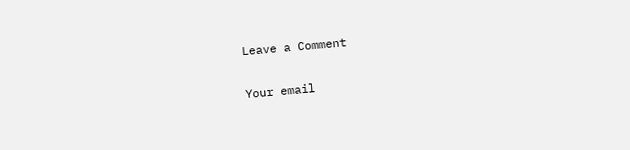Leave a Comment

Your email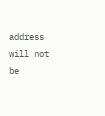address will not be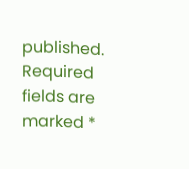published. Required fields are marked *